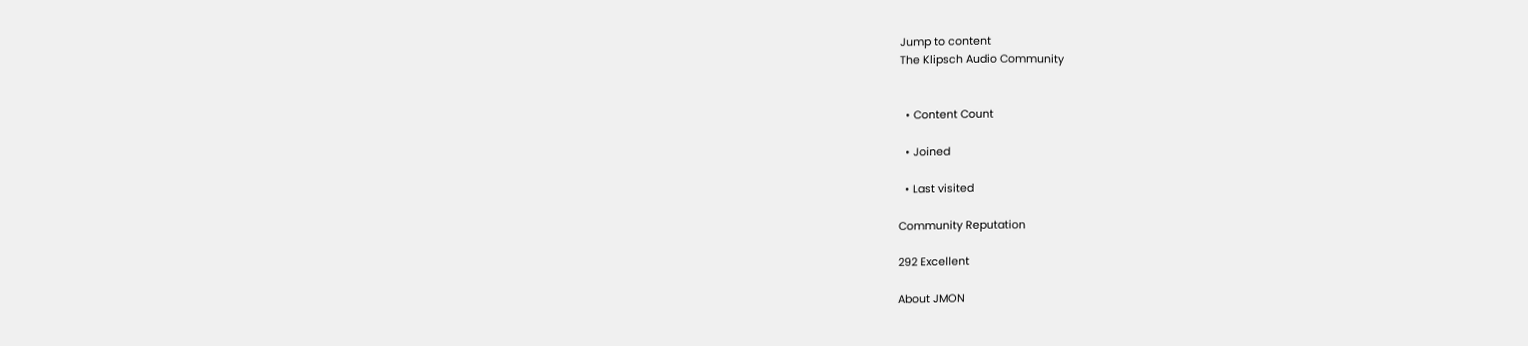Jump to content
The Klipsch Audio Community


  • Content Count

  • Joined

  • Last visited

Community Reputation

292 Excellent

About JMON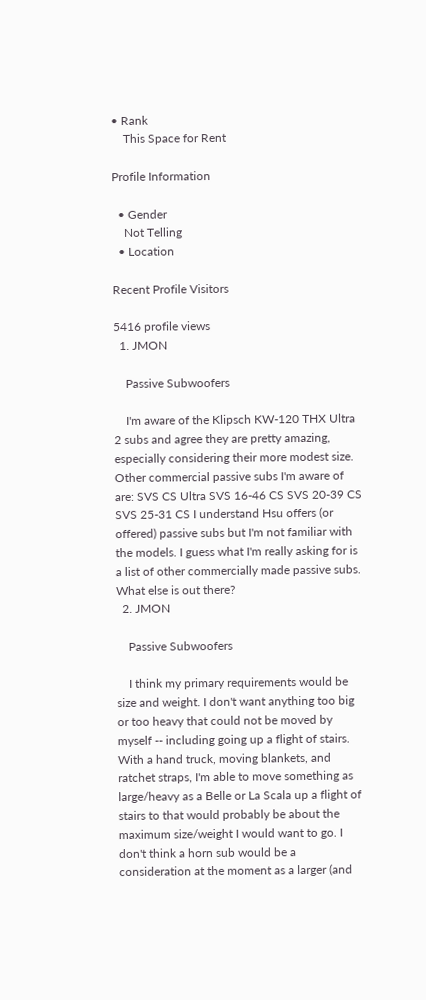• Rank
    This Space for Rent

Profile Information

  • Gender
    Not Telling
  • Location

Recent Profile Visitors

5416 profile views
  1. JMON

    Passive Subwoofers

    I'm aware of the Klipsch KW-120 THX Ultra 2 subs and agree they are pretty amazing, especially considering their more modest size. Other commercial passive subs I'm aware of are: SVS CS Ultra SVS 16-46 CS SVS 20-39 CS SVS 25-31 CS I understand Hsu offers (or offered) passive subs but I'm not familiar with the models. I guess what I'm really asking for is a list of other commercially made passive subs. What else is out there?
  2. JMON

    Passive Subwoofers

    I think my primary requirements would be size and weight. I don't want anything too big or too heavy that could not be moved by myself -- including going up a flight of stairs. With a hand truck, moving blankets, and ratchet straps, I'm able to move something as large/heavy as a Belle or La Scala up a flight of stairs to that would probably be about the maximum size/weight I would want to go. I don't think a horn sub would be a consideration at the moment as a larger (and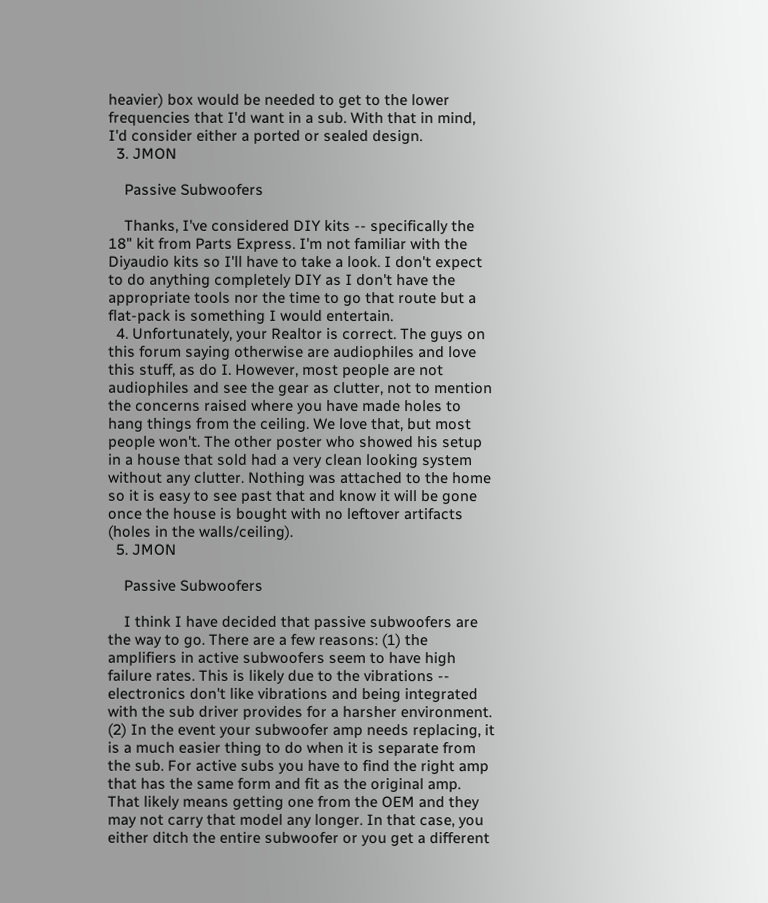heavier) box would be needed to get to the lower frequencies that I'd want in a sub. With that in mind, I'd consider either a ported or sealed design.
  3. JMON

    Passive Subwoofers

    Thanks, I've considered DIY kits -- specifically the 18" kit from Parts Express. I'm not familiar with the Diyaudio kits so I'll have to take a look. I don't expect to do anything completely DIY as I don't have the appropriate tools nor the time to go that route but a flat-pack is something I would entertain.
  4. Unfortunately, your Realtor is correct. The guys on this forum saying otherwise are audiophiles and love this stuff, as do I. However, most people are not audiophiles and see the gear as clutter, not to mention the concerns raised where you have made holes to hang things from the ceiling. We love that, but most people won't. The other poster who showed his setup in a house that sold had a very clean looking system without any clutter. Nothing was attached to the home so it is easy to see past that and know it will be gone once the house is bought with no leftover artifacts (holes in the walls/ceiling).
  5. JMON

    Passive Subwoofers

    I think I have decided that passive subwoofers are the way to go. There are a few reasons: (1) the amplifiers in active subwoofers seem to have high failure rates. This is likely due to the vibrations -- electronics don't like vibrations and being integrated with the sub driver provides for a harsher environment. (2) In the event your subwoofer amp needs replacing, it is a much easier thing to do when it is separate from the sub. For active subs you have to find the right amp that has the same form and fit as the original amp. That likely means getting one from the OEM and they may not carry that model any longer. In that case, you either ditch the entire subwoofer or you get a different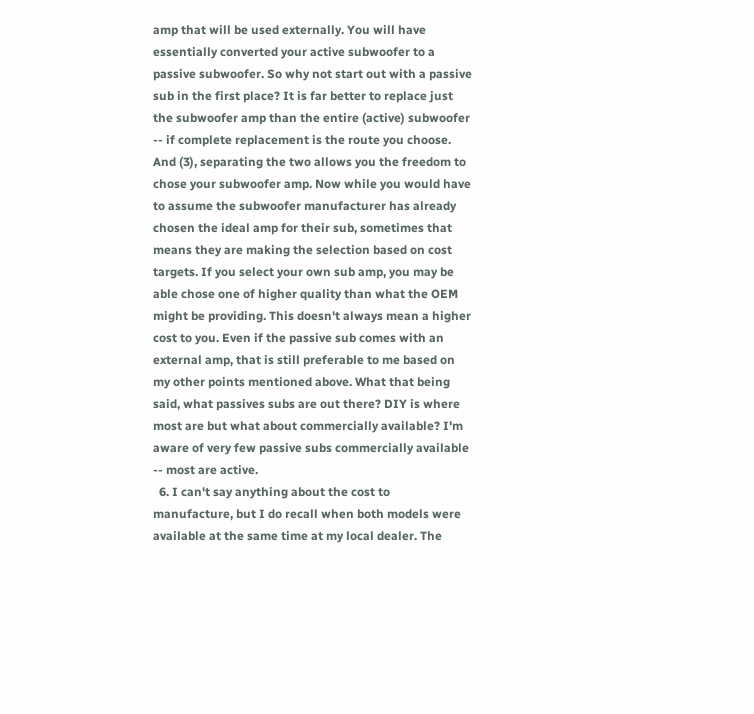amp that will be used externally. You will have essentially converted your active subwoofer to a passive subwoofer. So why not start out with a passive sub in the first place? It is far better to replace just the subwoofer amp than the entire (active) subwoofer -- if complete replacement is the route you choose. And (3), separating the two allows you the freedom to chose your subwoofer amp. Now while you would have to assume the subwoofer manufacturer has already chosen the ideal amp for their sub, sometimes that means they are making the selection based on cost targets. If you select your own sub amp, you may be able chose one of higher quality than what the OEM might be providing. This doesn't always mean a higher cost to you. Even if the passive sub comes with an external amp, that is still preferable to me based on my other points mentioned above. What that being said, what passives subs are out there? DIY is where most are but what about commercially available? I'm aware of very few passive subs commercially available -- most are active.
  6. I can't say anything about the cost to manufacture, but I do recall when both models were available at the same time at my local dealer. The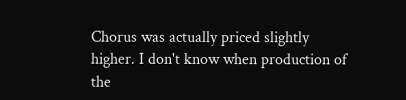Chorus was actually priced slightly higher. I don't know when production of the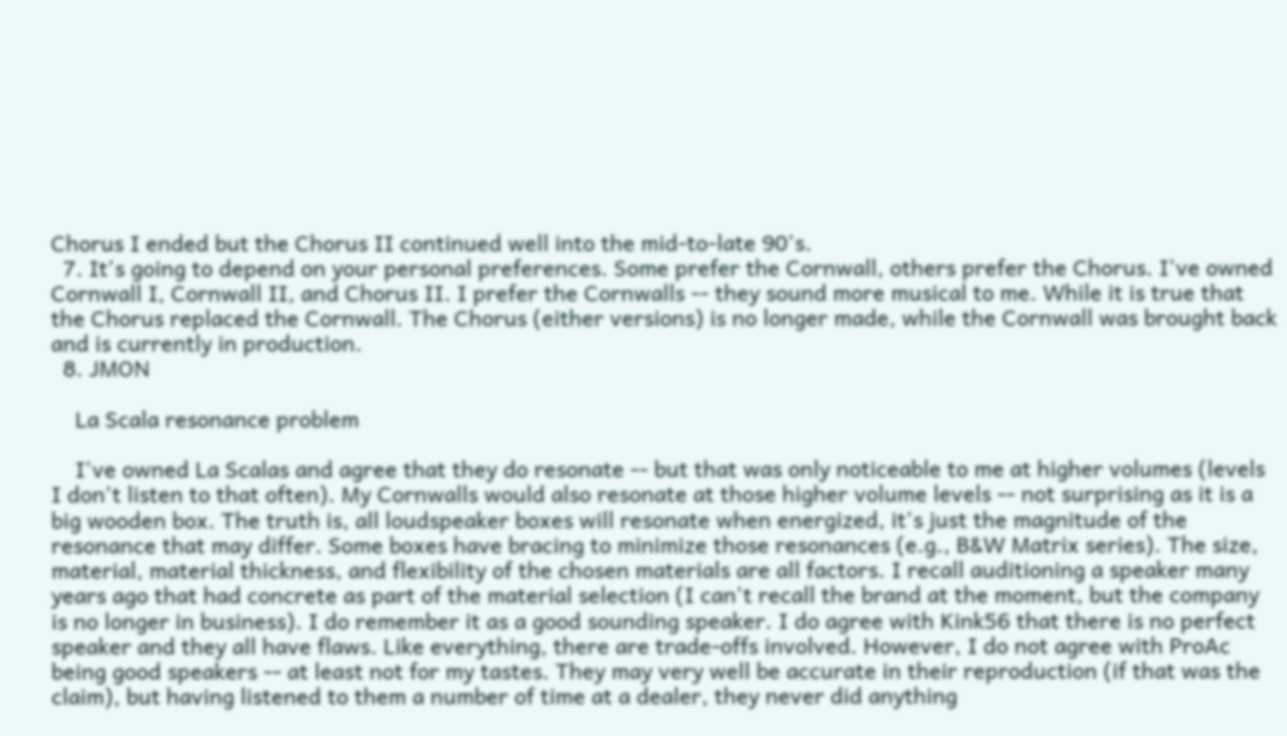Chorus I ended but the Chorus II continued well into the mid-to-late 90's.
  7. It's going to depend on your personal preferences. Some prefer the Cornwall, others prefer the Chorus. I've owned Cornwall I, Cornwall II, and Chorus II. I prefer the Cornwalls -- they sound more musical to me. While it is true that the Chorus replaced the Cornwall. The Chorus (either versions) is no longer made, while the Cornwall was brought back and is currently in production.
  8. JMON

    La Scala resonance problem

    I've owned La Scalas and agree that they do resonate -- but that was only noticeable to me at higher volumes (levels I don't listen to that often). My Cornwalls would also resonate at those higher volume levels -- not surprising as it is a big wooden box. The truth is, all loudspeaker boxes will resonate when energized, it's just the magnitude of the resonance that may differ. Some boxes have bracing to minimize those resonances (e.g., B&W Matrix series). The size, material, material thickness, and flexibility of the chosen materials are all factors. I recall auditioning a speaker many years ago that had concrete as part of the material selection (I can't recall the brand at the moment, but the company is no longer in business). I do remember it as a good sounding speaker. I do agree with Kink56 that there is no perfect speaker and they all have flaws. Like everything, there are trade-offs involved. However, I do not agree with ProAc being good speakers -- at least not for my tastes. They may very well be accurate in their reproduction (if that was the claim), but having listened to them a number of time at a dealer, they never did anything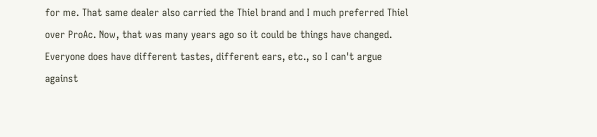for me. That same dealer also carried the Thiel brand and I much preferred Thiel over ProAc. Now, that was many years ago so it could be things have changed. Everyone does have different tastes, different ears, etc., so I can't argue against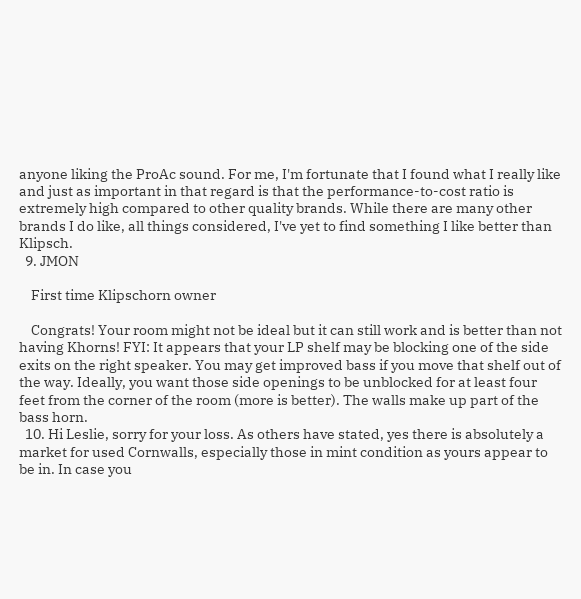anyone liking the ProAc sound. For me, I'm fortunate that I found what I really like and just as important in that regard is that the performance-to-cost ratio is extremely high compared to other quality brands. While there are many other brands I do like, all things considered, I've yet to find something I like better than Klipsch.
  9. JMON

    First time Klipschorn owner

    Congrats! Your room might not be ideal but it can still work and is better than not having Khorns! FYI: It appears that your LP shelf may be blocking one of the side exits on the right speaker. You may get improved bass if you move that shelf out of the way. Ideally, you want those side openings to be unblocked for at least four feet from the corner of the room (more is better). The walls make up part of the bass horn.
  10. Hi Leslie, sorry for your loss. As others have stated, yes there is absolutely a market for used Cornwalls, especially those in mint condition as yours appear to be in. In case you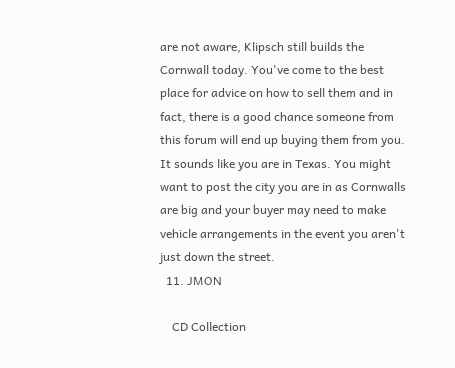are not aware, Klipsch still builds the Cornwall today. You've come to the best place for advice on how to sell them and in fact, there is a good chance someone from this forum will end up buying them from you. It sounds like you are in Texas. You might want to post the city you are in as Cornwalls are big and your buyer may need to make vehicle arrangements in the event you aren't just down the street.
  11. JMON

    CD Collection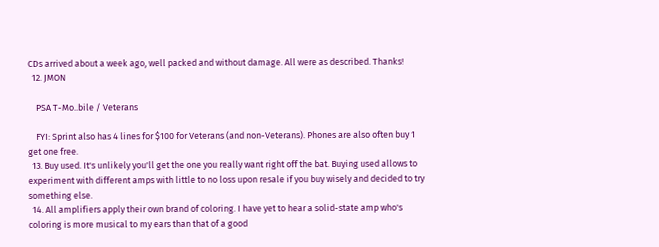CDs arrived about a week ago, well packed and without damage. All were as described. Thanks!
  12. JMON

    PSA T-Mo..bile / Veterans

    FYI: Sprint also has 4 lines for $100 for Veterans (and non-Veterans). Phones are also often buy 1 get one free.
  13. Buy used. It's unlikely you'll get the one you really want right off the bat. Buying used allows to experiment with different amps with little to no loss upon resale if you buy wisely and decided to try something else.
  14. All amplifiers apply their own brand of coloring. I have yet to hear a solid-state amp who's coloring is more musical to my ears than that of a good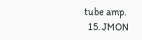tube amp.
  15. JMON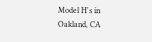Model H's in Oakland, CA